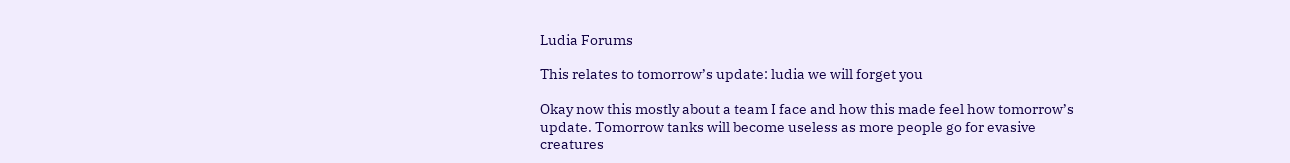Ludia Forums

This relates to tomorrow’s update: ludia we will forget you

Okay now this mostly about a team I face and how this made feel how tomorrow’s update. Tomorrow tanks will become useless as more people go for evasive creatures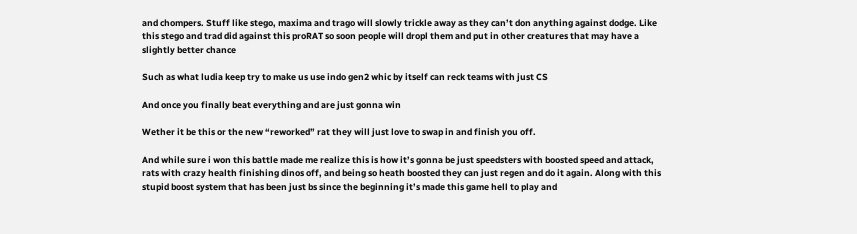and chompers. Stuff like stego, maxima and trago will slowly trickle away as they can’t don anything against dodge. Like this stego and trad did against this proRAT so soon people will dropl them and put in other creatures that may have a slightly better chance

Such as what ludia keep try to make us use indo gen2 whic by itself can reck teams with just CS

And once you finally beat everything and are just gonna win

Wether it be this or the new “reworked” rat they will just love to swap in and finish you off.

And while sure i won this battle made me realize this is how it’s gonna be just speedsters with boosted speed and attack, rats with crazy health finishing dinos off, and being so heath boosted they can just regen and do it again. Along with this stupid boost system that has been just bs since the beginning it’s made this game hell to play and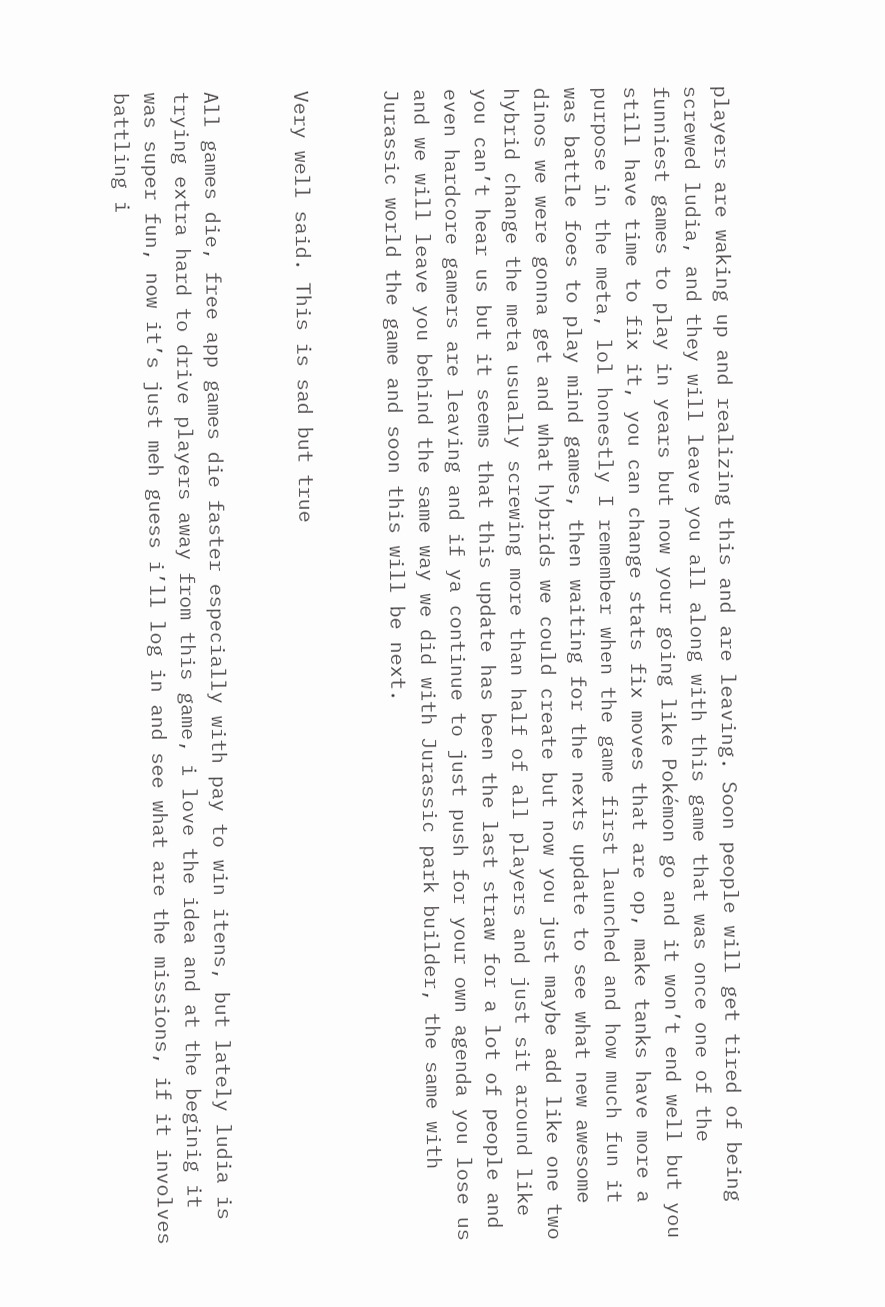players are waking up and realizing this and are leaving. Soon people will get tired of being screwed ludia, and they will leave you all along with this game that was once one of the funniest games to play in years but now your going like Pokémon go and it won’t end well but you still have time to fix it, you can change stats fix moves that are op, make tanks have more a purpose in the meta, lol honestly I remember when the game first launched and how much fun it was battle foes to play mind games, then waiting for the nexts update to see what new awesome dinos we were gonna get and what hybrids we could create but now you just maybe add like one two hybrid change the meta usually screwing more than half of all players and just sit around like you can’t hear us but it seems that this update has been the last straw for a lot of people and even hardcore gamers are leaving and if ya continue to just push for your own agenda you lose us and we will leave you behind the same way we did with Jurassic park builder, the same with Jurassic world the game and soon this will be next.


Very well said. This is sad but true


All games die, free app games die faster especially with pay to win itens, but lately ludia is trying extra hard to drive players away from this game, i love the idea and at the beginig it was super fun, now it’s just meh guess i’ll log in and see what are the missions, if it involves battling i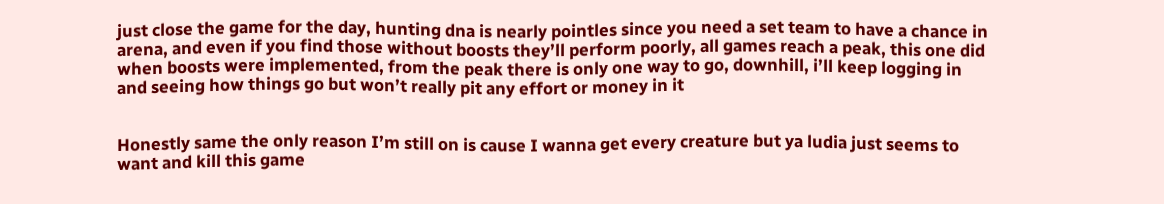just close the game for the day, hunting dna is nearly pointles since you need a set team to have a chance in arena, and even if you find those without boosts they’ll perform poorly, all games reach a peak, this one did when boosts were implemented, from the peak there is only one way to go, downhill, i’ll keep logging in and seeing how things go but won’t really pit any effort or money in it


Honestly same the only reason I’m still on is cause I wanna get every creature but ya ludia just seems to want and kill this game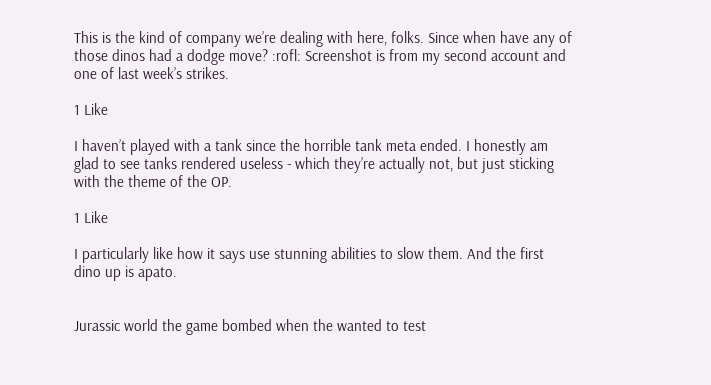This is the kind of company we’re dealing with here, folks. Since when have any of those dinos had a dodge move? :rofl: Screenshot is from my second account and one of last week’s strikes.

1 Like

I haven’t played with a tank since the horrible tank meta ended. I honestly am glad to see tanks rendered useless - which they’re actually not, but just sticking with the theme of the OP.

1 Like

I particularly like how it says use stunning abilities to slow them. And the first dino up is apato.


Jurassic world the game bombed when the wanted to test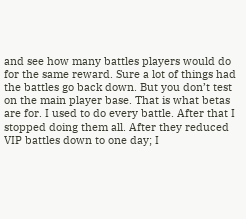and see how many battles players would do for the same reward. Sure a lot of things had the battles go back down. But you don’t test on the main player base. That is what betas are for. I used to do every battle. After that I stopped doing them all. After they reduced VIP battles down to one day; I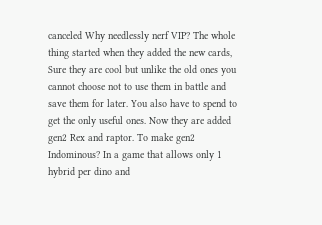canceled Why needlessly nerf VIP? The whole thing started when they added the new cards, Sure they are cool but unlike the old ones you cannot choose not to use them in battle and save them for later. You also have to spend to get the only useful ones. Now they are added gen2 Rex and raptor. To make gen2 Indominous? In a game that allows only 1 hybrid per dino and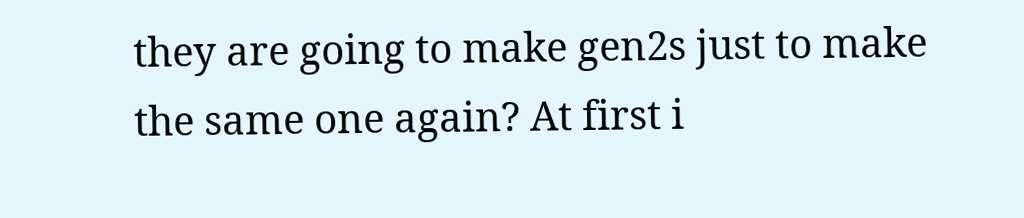they are going to make gen2s just to make the same one again? At first i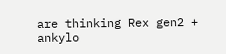are thinking Rex gen2 + ankylo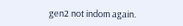gen2 not indom again.